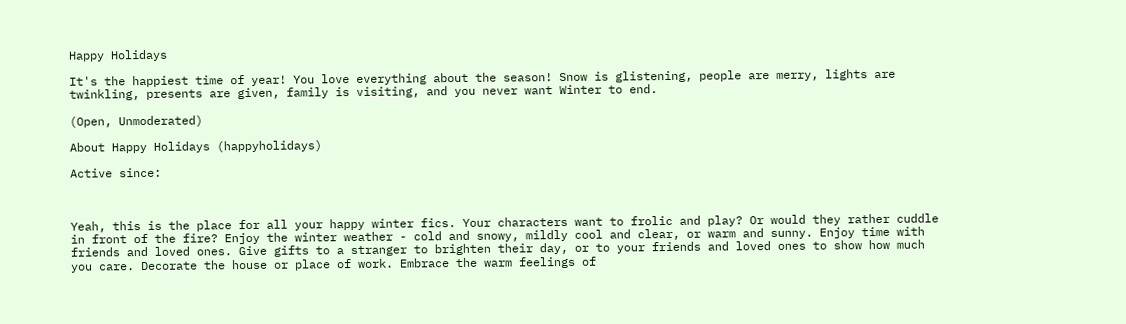Happy Holidays

It's the happiest time of year! You love everything about the season! Snow is glistening, people are merry, lights are twinkling, presents are given, family is visiting, and you never want Winter to end.

(Open, Unmoderated)

About Happy Holidays (happyholidays)

Active since:



Yeah, this is the place for all your happy winter fics. Your characters want to frolic and play? Or would they rather cuddle in front of the fire? Enjoy the winter weather - cold and snowy, mildly cool and clear, or warm and sunny. Enjoy time with friends and loved ones. Give gifts to a stranger to brighten their day, or to your friends and loved ones to show how much you care. Decorate the house or place of work. Embrace the warm feelings of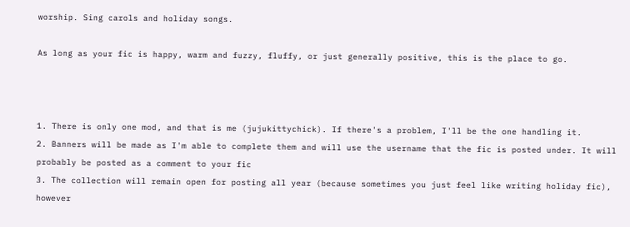worship. Sing carols and holiday songs.

As long as your fic is happy, warm and fuzzy, fluffy, or just generally positive, this is the place to go.



1. There is only one mod, and that is me (jujukittychick). If there's a problem, I'll be the one handling it.
2. Banners will be made as I'm able to complete them and will use the username that the fic is posted under. It will probably be posted as a comment to your fic
3. The collection will remain open for posting all year (because sometimes you just feel like writing holiday fic), however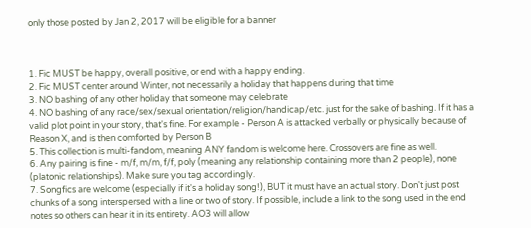only those posted by Jan 2, 2017 will be eligible for a banner



1. Fic MUST be happy, overall positive, or end with a happy ending.
2. Fic MUST center around Winter, not necessarily a holiday that happens during that time
3. NO bashing of any other holiday that someone may celebrate
4. NO bashing of any race/sex/sexual orientation/religion/handicap/etc. just for the sake of bashing. If it has a valid plot point in your story, that's fine. For example - Person A is attacked verbally or physically because of Reason X, and is then comforted by Person B
5. This collection is multi-fandom, meaning ANY fandom is welcome here. Crossovers are fine as well.
6. Any pairing is fine - m/f, m/m, f/f, poly (meaning any relationship containing more than 2 people), none (platonic relationships). Make sure you tag accordingly.
7. Songfics are welcome (especially if it's a holiday song!), BUT it must have an actual story. Don't just post chunks of a song interspersed with a line or two of story. If possible, include a link to the song used in the end notes so others can hear it in its entirety. AO3 will allow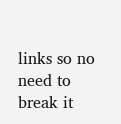links so no need to break it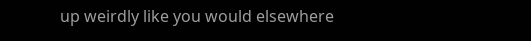up weirdly like you would elsewhere